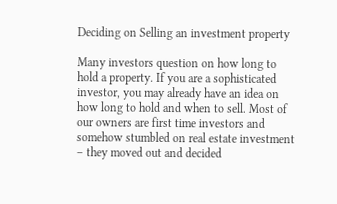Deciding on Selling an investment property

Many investors question on how long to hold a property. If you are a sophisticated investor, you may already have an idea on how long to hold and when to sell. Most of our owners are first time investors and somehow stumbled on real estate investment – they moved out and decided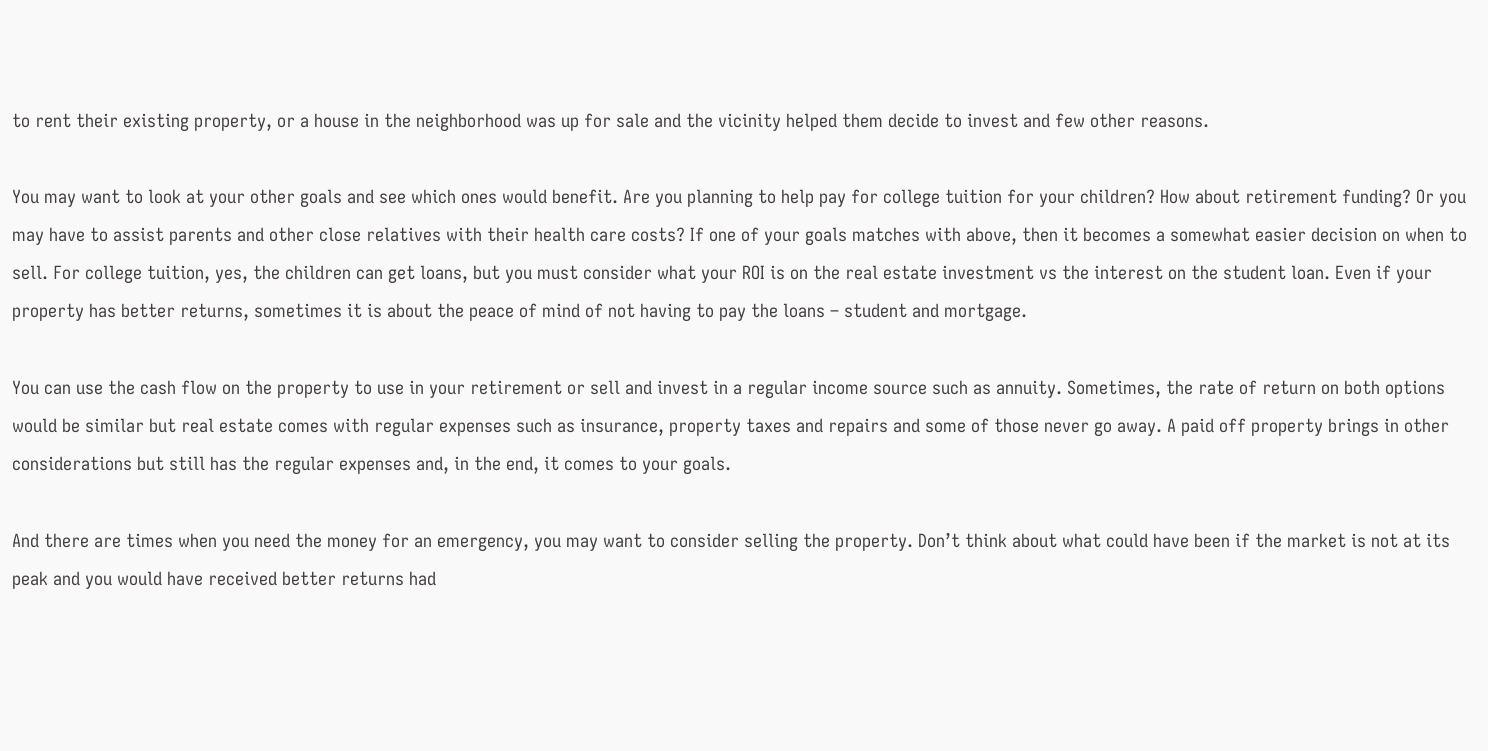to rent their existing property, or a house in the neighborhood was up for sale and the vicinity helped them decide to invest and few other reasons.

You may want to look at your other goals and see which ones would benefit. Are you planning to help pay for college tuition for your children? How about retirement funding? Or you may have to assist parents and other close relatives with their health care costs? If one of your goals matches with above, then it becomes a somewhat easier decision on when to sell. For college tuition, yes, the children can get loans, but you must consider what your ROI is on the real estate investment vs the interest on the student loan. Even if your property has better returns, sometimes it is about the peace of mind of not having to pay the loans – student and mortgage.

You can use the cash flow on the property to use in your retirement or sell and invest in a regular income source such as annuity. Sometimes, the rate of return on both options would be similar but real estate comes with regular expenses such as insurance, property taxes and repairs and some of those never go away. A paid off property brings in other considerations but still has the regular expenses and, in the end, it comes to your goals.

And there are times when you need the money for an emergency, you may want to consider selling the property. Don’t think about what could have been if the market is not at its peak and you would have received better returns had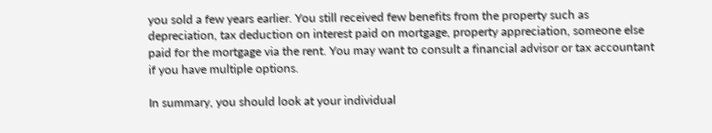you sold a few years earlier. You still received few benefits from the property such as depreciation, tax deduction on interest paid on mortgage, property appreciation, someone else paid for the mortgage via the rent. You may want to consult a financial advisor or tax accountant if you have multiple options.

In summary, you should look at your individual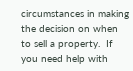circumstances in making the decision on when to sell a property.  If you need help with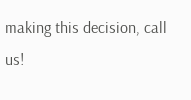making this decision, call us!